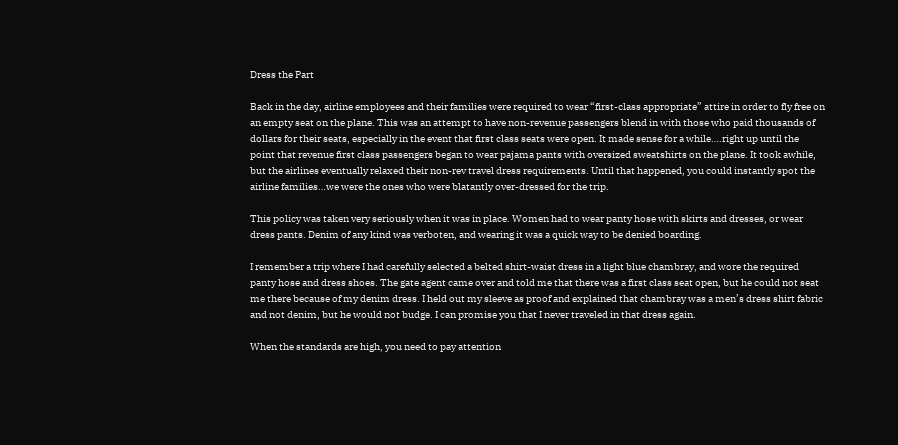Dress the Part

Back in the day, airline employees and their families were required to wear “first-class appropriate” attire in order to fly free on an empty seat on the plane. This was an attempt to have non-revenue passengers blend in with those who paid thousands of dollars for their seats, especially in the event that first class seats were open. It made sense for a while….right up until the point that revenue first class passengers began to wear pajama pants with oversized sweatshirts on the plane. It took awhile, but the airlines eventually relaxed their non-rev travel dress requirements. Until that happened, you could instantly spot the airline families…we were the ones who were blatantly over-dressed for the trip.

This policy was taken very seriously when it was in place. Women had to wear panty hose with skirts and dresses, or wear dress pants. Denim of any kind was verboten, and wearing it was a quick way to be denied boarding.

I remember a trip where I had carefully selected a belted shirt-waist dress in a light blue chambray, and wore the required panty hose and dress shoes. The gate agent came over and told me that there was a first class seat open, but he could not seat me there because of my denim dress. I held out my sleeve as proof and explained that chambray was a men’s dress shirt fabric and not denim, but he would not budge. I can promise you that I never traveled in that dress again.

When the standards are high, you need to pay attention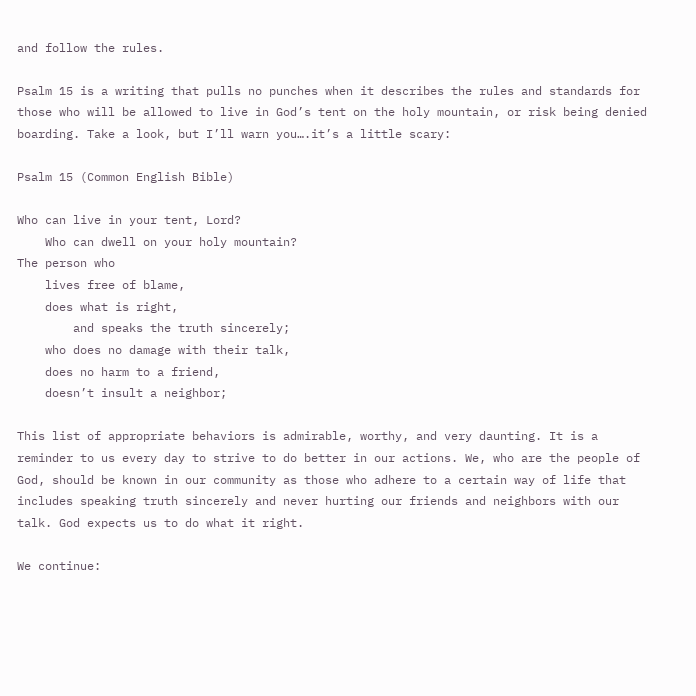and follow the rules.

Psalm 15 is a writing that pulls no punches when it describes the rules and standards for those who will be allowed to live in God’s tent on the holy mountain, or risk being denied boarding. Take a look, but I’ll warn you….it’s a little scary:

Psalm 15 (Common English Bible)

Who can live in your tent, Lord?
    Who can dwell on your holy mountain?
The person who
    lives free of blame,
    does what is right,
        and speaks the truth sincerely;
    who does no damage with their talk,
    does no harm to a friend,
    doesn’t insult a neighbor;

This list of appropriate behaviors is admirable, worthy, and very daunting. It is a reminder to us every day to strive to do better in our actions. We, who are the people of God, should be known in our community as those who adhere to a certain way of life that includes speaking truth sincerely and never hurting our friends and neighbors with our talk. God expects us to do what it right.

We continue: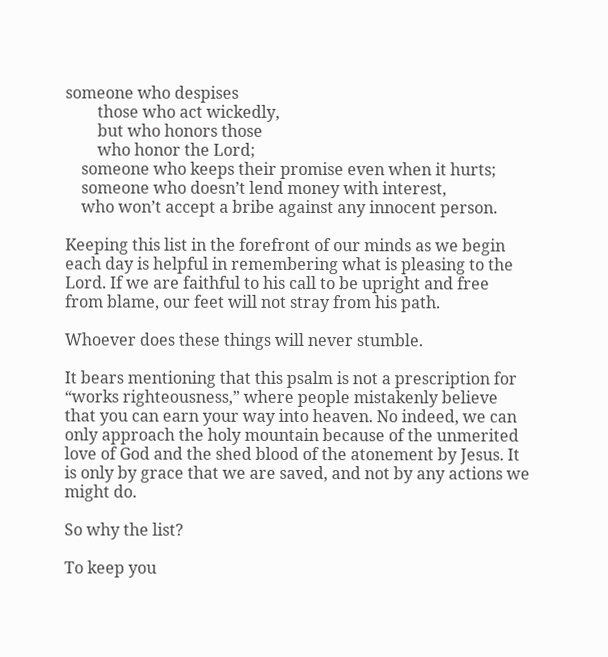someone who despises
        those who act wickedly,
        but who honors those
        who honor the Lord;
    someone who keeps their promise even when it hurts;
    someone who doesn’t lend money with interest,
    who won’t accept a bribe against any innocent person.

Keeping this list in the forefront of our minds as we begin each day is helpful in remembering what is pleasing to the Lord. If we are faithful to his call to be upright and free from blame, our feet will not stray from his path.

Whoever does these things will never stumble.

It bears mentioning that this psalm is not a prescription for “works righteousness,” where people mistakenly believe that you can earn your way into heaven. No indeed, we can only approach the holy mountain because of the unmerited love of God and the shed blood of the atonement by Jesus. It is only by grace that we are saved, and not by any actions we might do.

So why the list?

To keep you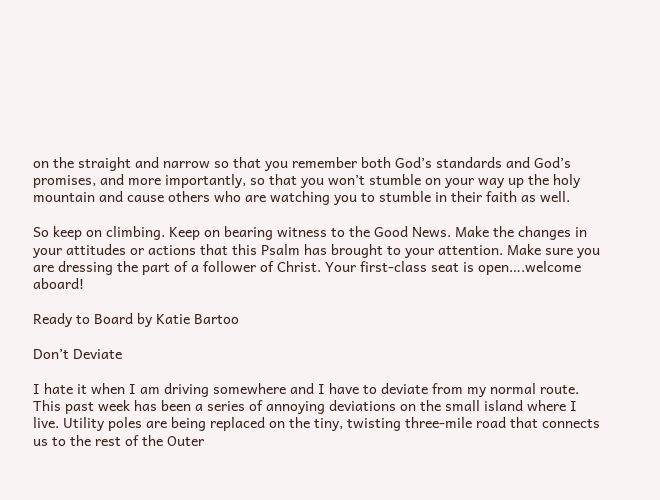on the straight and narrow so that you remember both God’s standards and God’s promises, and more importantly, so that you won’t stumble on your way up the holy mountain and cause others who are watching you to stumble in their faith as well.

So keep on climbing. Keep on bearing witness to the Good News. Make the changes in your attitudes or actions that this Psalm has brought to your attention. Make sure you are dressing the part of a follower of Christ. Your first-class seat is open….welcome aboard!

Ready to Board by Katie Bartoo

Don’t Deviate

I hate it when I am driving somewhere and I have to deviate from my normal route. This past week has been a series of annoying deviations on the small island where I live. Utility poles are being replaced on the tiny, twisting three-mile road that connects us to the rest of the Outer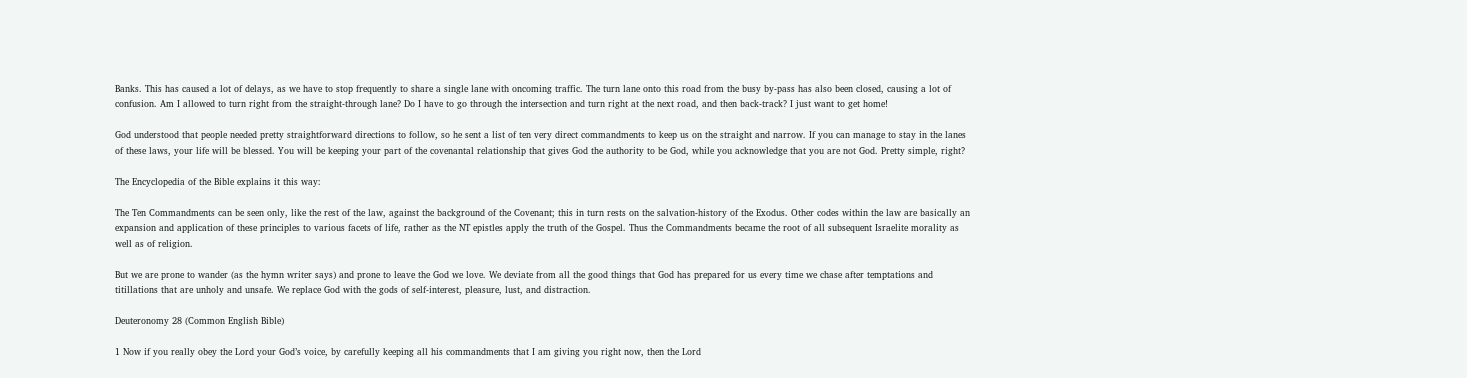Banks. This has caused a lot of delays, as we have to stop frequently to share a single lane with oncoming traffic. The turn lane onto this road from the busy by-pass has also been closed, causing a lot of confusion. Am I allowed to turn right from the straight-through lane? Do I have to go through the intersection and turn right at the next road, and then back-track? I just want to get home!

God understood that people needed pretty straightforward directions to follow, so he sent a list of ten very direct commandments to keep us on the straight and narrow. If you can manage to stay in the lanes of these laws, your life will be blessed. You will be keeping your part of the covenantal relationship that gives God the authority to be God, while you acknowledge that you are not God. Pretty simple, right?

The Encyclopedia of the Bible explains it this way:

The Ten Commandments can be seen only, like the rest of the law, against the background of the Covenant; this in turn rests on the salvation-history of the Exodus. Other codes within the law are basically an expansion and application of these principles to various facets of life, rather as the NT epistles apply the truth of the Gospel. Thus the Commandments became the root of all subsequent Israelite morality as well as of religion.

But we are prone to wander (as the hymn writer says) and prone to leave the God we love. We deviate from all the good things that God has prepared for us every time we chase after temptations and titillations that are unholy and unsafe. We replace God with the gods of self-interest, pleasure, lust, and distraction.

Deuteronomy 28 (Common English Bible)

1 Now if you really obey the Lord your God’s voice, by carefully keeping all his commandments that I am giving you right now, then the Lord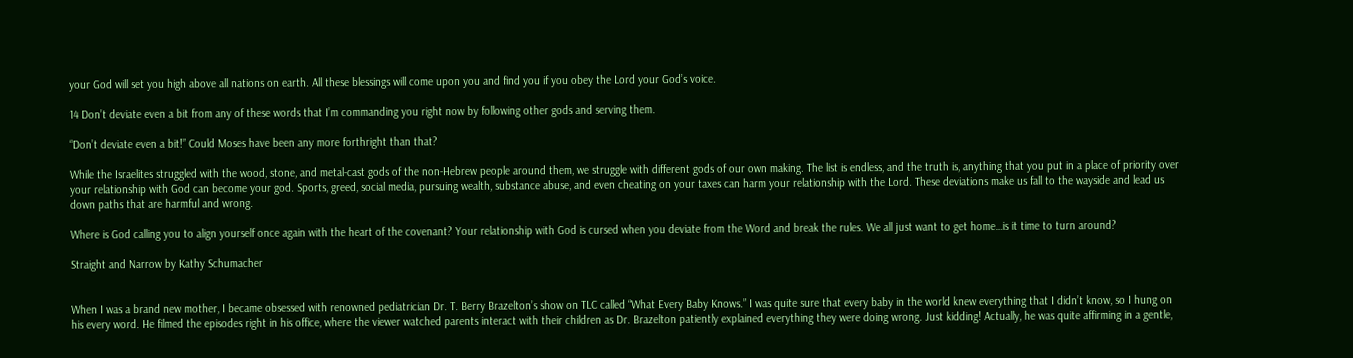your God will set you high above all nations on earth. All these blessings will come upon you and find you if you obey the Lord your God’s voice.

14 Don’t deviate even a bit from any of these words that I’m commanding you right now by following other gods and serving them.

“Don’t deviate even a bit!” Could Moses have been any more forthright than that?

While the Israelites struggled with the wood, stone, and metal-cast gods of the non-Hebrew people around them, we struggle with different gods of our own making. The list is endless, and the truth is, anything that you put in a place of priority over your relationship with God can become your god. Sports, greed, social media, pursuing wealth, substance abuse, and even cheating on your taxes can harm your relationship with the Lord. These deviations make us fall to the wayside and lead us down paths that are harmful and wrong.

Where is God calling you to align yourself once again with the heart of the covenant? Your relationship with God is cursed when you deviate from the Word and break the rules. We all just want to get home…is it time to turn around?

Straight and Narrow by Kathy Schumacher


When I was a brand new mother, I became obsessed with renowned pediatrician Dr. T. Berry Brazelton’s show on TLC called “What Every Baby Knows.” I was quite sure that every baby in the world knew everything that I didn’t know, so I hung on his every word. He filmed the episodes right in his office, where the viewer watched parents interact with their children as Dr. Brazelton patiently explained everything they were doing wrong. Just kidding! Actually, he was quite affirming in a gentle,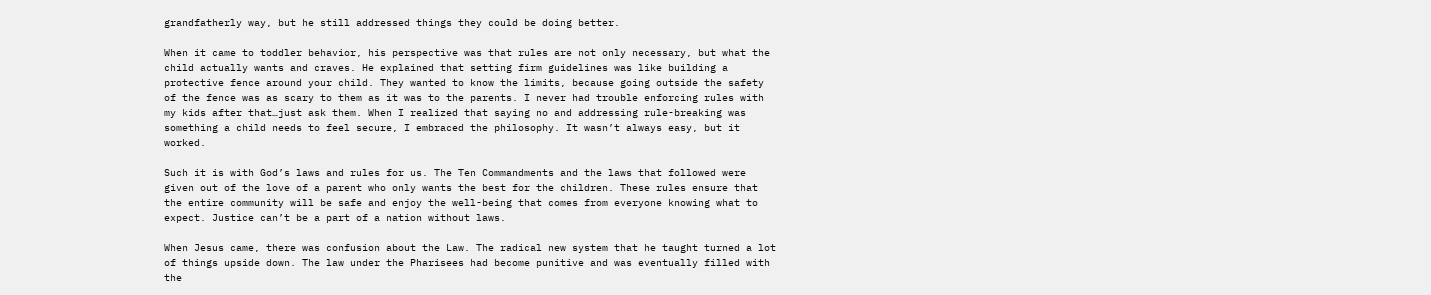grandfatherly way, but he still addressed things they could be doing better.

When it came to toddler behavior, his perspective was that rules are not only necessary, but what the child actually wants and craves. He explained that setting firm guidelines was like building a protective fence around your child. They wanted to know the limits, because going outside the safety of the fence was as scary to them as it was to the parents. I never had trouble enforcing rules with my kids after that…just ask them. When I realized that saying no and addressing rule-breaking was something a child needs to feel secure, I embraced the philosophy. It wasn’t always easy, but it worked.

Such it is with God’s laws and rules for us. The Ten Commandments and the laws that followed were given out of the love of a parent who only wants the best for the children. These rules ensure that the entire community will be safe and enjoy the well-being that comes from everyone knowing what to expect. Justice can’t be a part of a nation without laws.

When Jesus came, there was confusion about the Law. The radical new system that he taught turned a lot of things upside down. The law under the Pharisees had become punitive and was eventually filled with the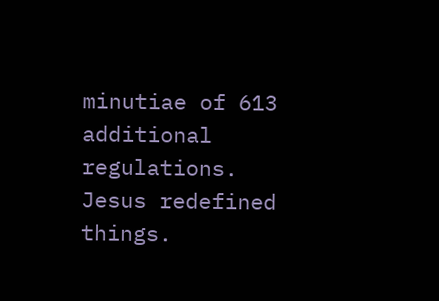minutiae of 613 additional regulations. Jesus redefined things.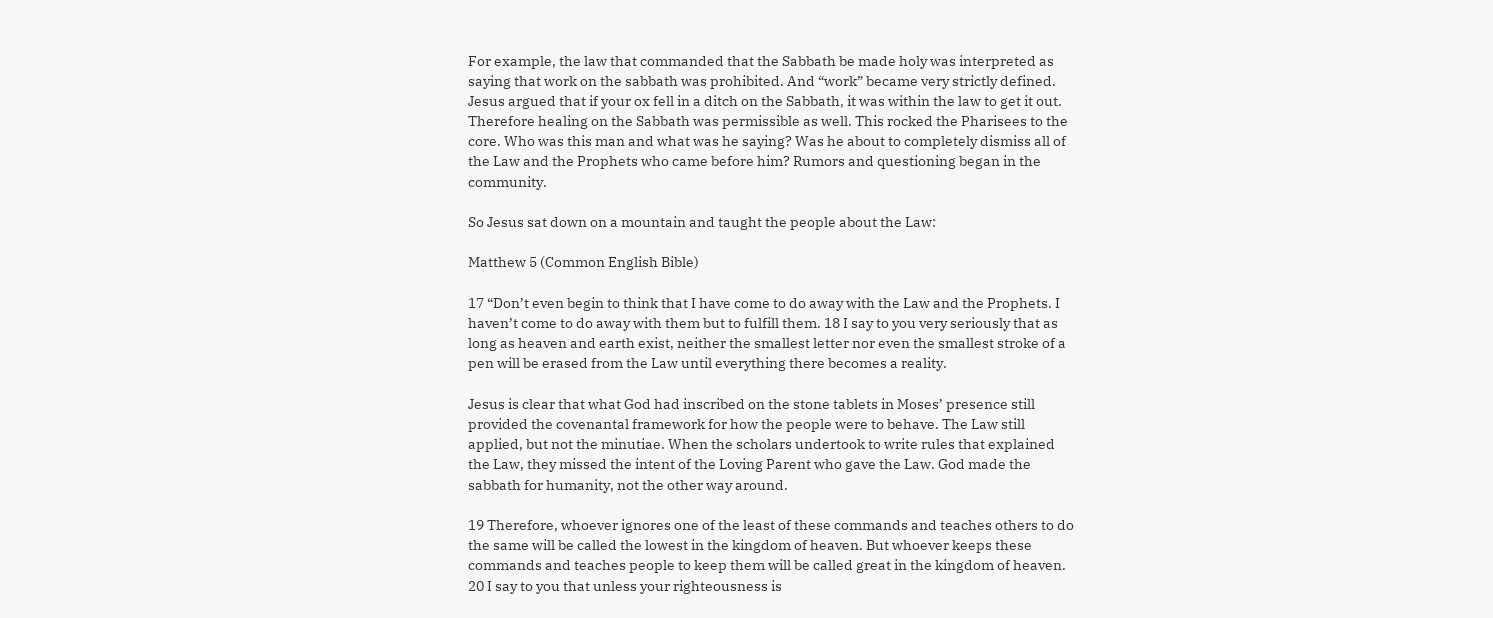For example, the law that commanded that the Sabbath be made holy was interpreted as saying that work on the sabbath was prohibited. And “work” became very strictly defined. Jesus argued that if your ox fell in a ditch on the Sabbath, it was within the law to get it out. Therefore healing on the Sabbath was permissible as well. This rocked the Pharisees to the core. Who was this man and what was he saying? Was he about to completely dismiss all of the Law and the Prophets who came before him? Rumors and questioning began in the community.

So Jesus sat down on a mountain and taught the people about the Law:

Matthew 5 (Common English Bible)

17 “Don’t even begin to think that I have come to do away with the Law and the Prophets. I haven’t come to do away with them but to fulfill them. 18 I say to you very seriously that as long as heaven and earth exist, neither the smallest letter nor even the smallest stroke of a pen will be erased from the Law until everything there becomes a reality.

Jesus is clear that what God had inscribed on the stone tablets in Moses’ presence still provided the covenantal framework for how the people were to behave. The Law still applied, but not the minutiae. When the scholars undertook to write rules that explained the Law, they missed the intent of the Loving Parent who gave the Law. God made the sabbath for humanity, not the other way around.

19 Therefore, whoever ignores one of the least of these commands and teaches others to do the same will be called the lowest in the kingdom of heaven. But whoever keeps these commands and teaches people to keep them will be called great in the kingdom of heaven. 20 I say to you that unless your righteousness is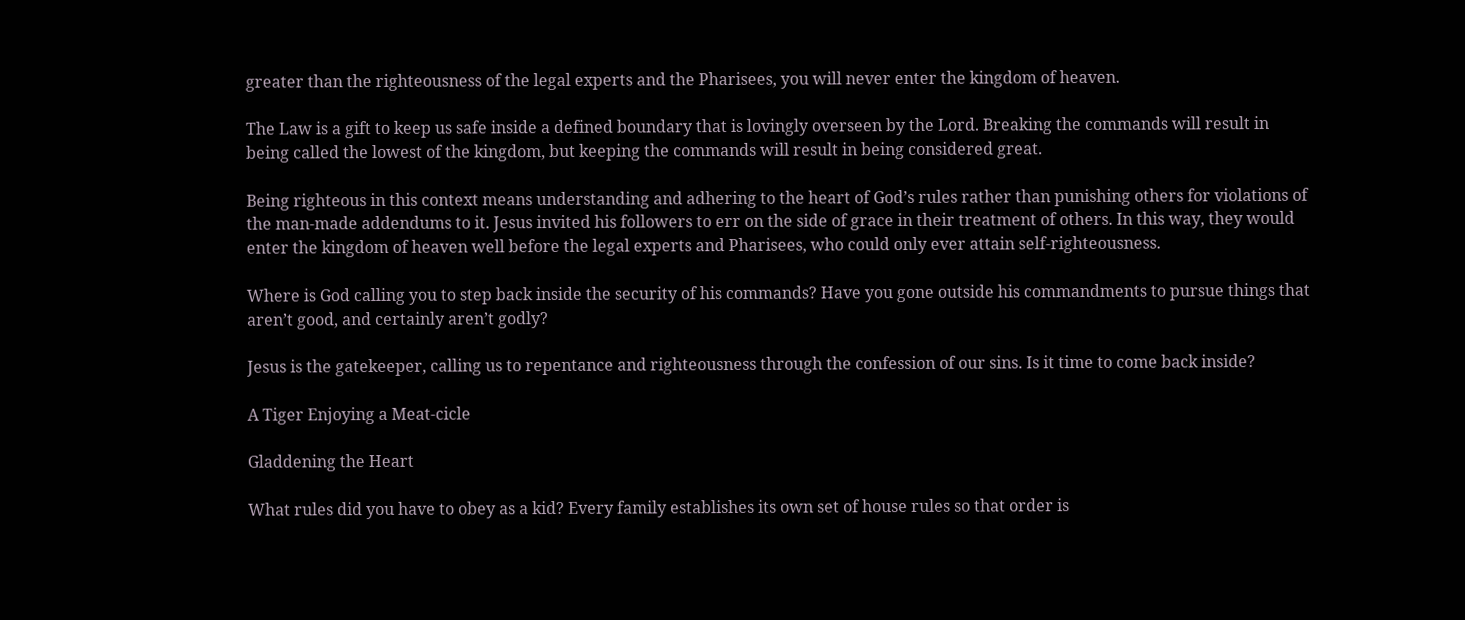greater than the righteousness of the legal experts and the Pharisees, you will never enter the kingdom of heaven.

The Law is a gift to keep us safe inside a defined boundary that is lovingly overseen by the Lord. Breaking the commands will result in being called the lowest of the kingdom, but keeping the commands will result in being considered great.

Being righteous in this context means understanding and adhering to the heart of God’s rules rather than punishing others for violations of the man-made addendums to it. Jesus invited his followers to err on the side of grace in their treatment of others. In this way, they would enter the kingdom of heaven well before the legal experts and Pharisees, who could only ever attain self-righteousness.

Where is God calling you to step back inside the security of his commands? Have you gone outside his commandments to pursue things that aren’t good, and certainly aren’t godly?

Jesus is the gatekeeper, calling us to repentance and righteousness through the confession of our sins. Is it time to come back inside?

A Tiger Enjoying a Meat-cicle

Gladdening the Heart

What rules did you have to obey as a kid? Every family establishes its own set of house rules so that order is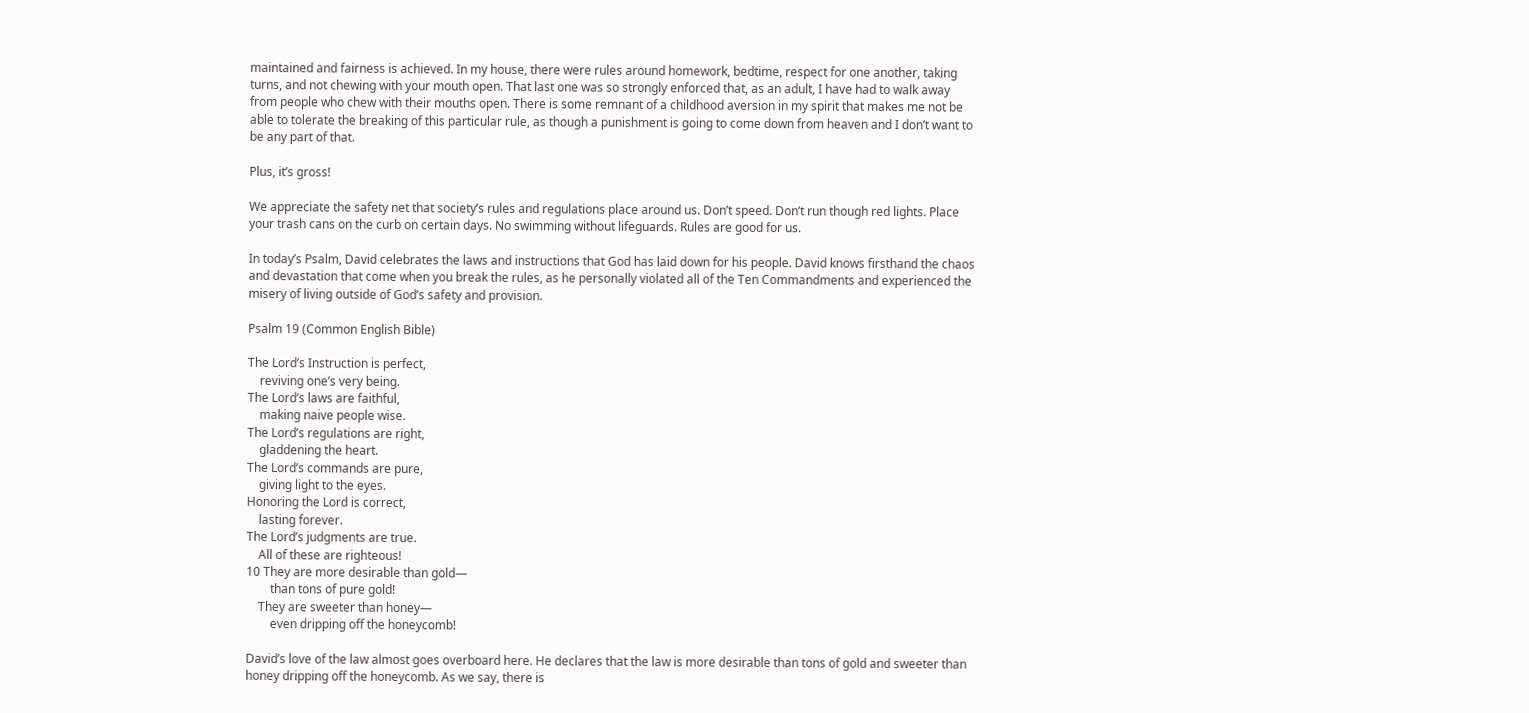maintained and fairness is achieved. In my house, there were rules around homework, bedtime, respect for one another, taking turns, and not chewing with your mouth open. That last one was so strongly enforced that, as an adult, I have had to walk away from people who chew with their mouths open. There is some remnant of a childhood aversion in my spirit that makes me not be able to tolerate the breaking of this particular rule, as though a punishment is going to come down from heaven and I don’t want to be any part of that.

Plus, it’s gross!

We appreciate the safety net that society’s rules and regulations place around us. Don’t speed. Don’t run though red lights. Place your trash cans on the curb on certain days. No swimming without lifeguards. Rules are good for us.

In today’s Psalm, David celebrates the laws and instructions that God has laid down for his people. David knows firsthand the chaos and devastation that come when you break the rules, as he personally violated all of the Ten Commandments and experienced the misery of living outside of God’s safety and provision.

Psalm 19 (Common English Bible)

The Lord’s Instruction is perfect,
    reviving one’s very being.
The Lord’s laws are faithful,
    making naive people wise.
The Lord’s regulations are right,
    gladdening the heart.
The Lord’s commands are pure,
    giving light to the eyes.
Honoring the Lord is correct,
    lasting forever.
The Lord’s judgments are true.
    All of these are righteous!
10 They are more desirable than gold—
        than tons of pure gold!
    They are sweeter than honey—
        even dripping off the honeycomb!

David’s love of the law almost goes overboard here. He declares that the law is more desirable than tons of gold and sweeter than honey dripping off the honeycomb. As we say, there is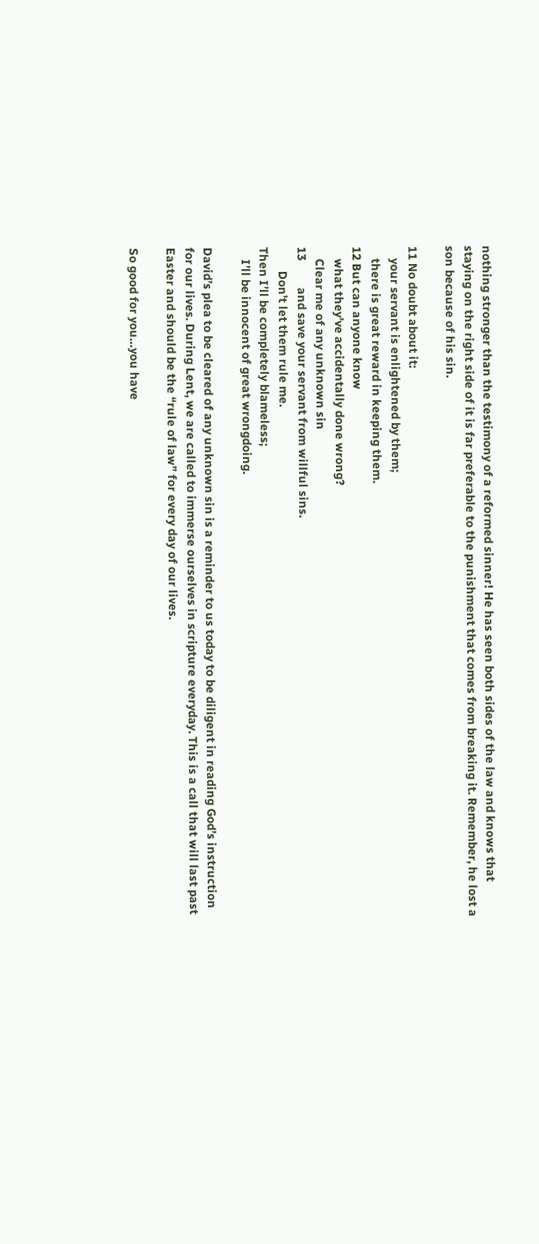nothing stronger than the testimony of a reformed sinner! He has seen both sides of the law and knows that staying on the right side of it is far preferable to the punishment that comes from breaking it. Remember, he lost a son because of his sin.

11 No doubt about it:
    your servant is enlightened by them;
    there is great reward in keeping them.
12 But can anyone know
    what they’ve accidentally done wrong?
    Clear me of any unknown sin
13         and save your servant from willful sins.
        Don’t let them rule me.
Then I’ll be completely blameless;
    I’ll be innocent of great wrongdoing.

David’s plea to be cleared of any unknown sin is a reminder to us today to be diligent in reading God’s instruction for our lives. During Lent, we are called to immerse ourselves in scripture everyday. This is a call that will last past Easter and should be the “rule of law” for every day of our lives.

So good for you…you have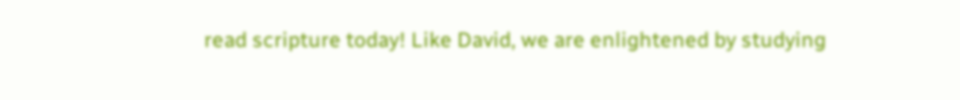read scripture today! Like David, we are enlightened by studying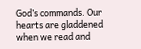God’s commands. Our hearts are gladdened when we read and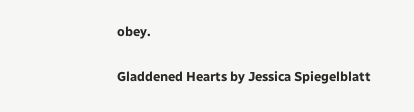obey.

Gladdened Hearts by Jessica Spiegelblatt